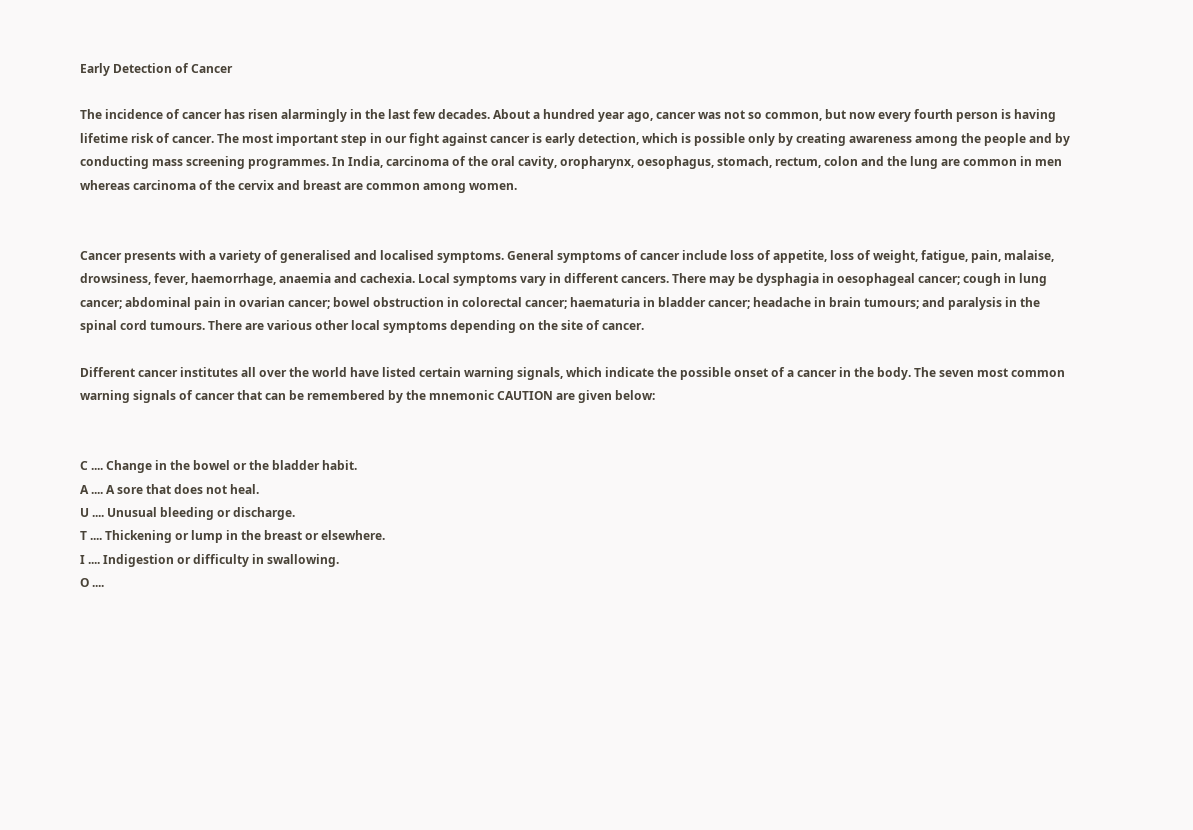Early Detection of Cancer

The incidence of cancer has risen alarmingly in the last few decades. About a hundred year ago, cancer was not so common, but now every fourth person is having lifetime risk of cancer. The most important step in our fight against cancer is early detection, which is possible only by creating awareness among the people and by conducting mass screening programmes. In India, carcinoma of the oral cavity, oropharynx, oesophagus, stomach, rectum, colon and the lung are common in men whereas carcinoma of the cervix and breast are common among women.


Cancer presents with a variety of generalised and localised symptoms. General symptoms of cancer include loss of appetite, loss of weight, fatigue, pain, malaise, drowsiness, fever, haemorrhage, anaemia and cachexia. Local symptoms vary in different cancers. There may be dysphagia in oesophageal cancer; cough in lung cancer; abdominal pain in ovarian cancer; bowel obstruction in colorectal cancer; haematuria in bladder cancer; headache in brain tumours; and paralysis in the spinal cord tumours. There are various other local symptoms depending on the site of cancer.

Different cancer institutes all over the world have listed certain warning signals, which indicate the possible onset of a cancer in the body. The seven most common warning signals of cancer that can be remembered by the mnemonic CAUTION are given below:


C .... Change in the bowel or the bladder habit.
A .... A sore that does not heal.
U .... Unusual bleeding or discharge.
T .... Thickening or lump in the breast or elsewhere.
I .... Indigestion or difficulty in swallowing.
O ....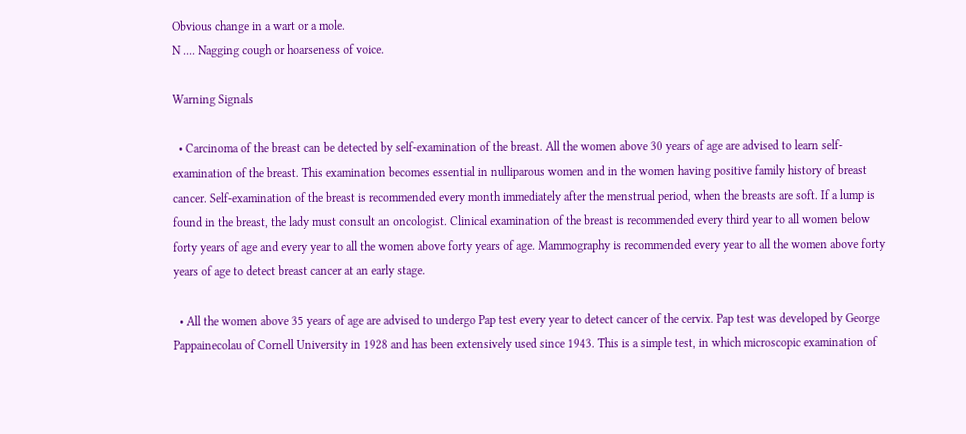Obvious change in a wart or a mole.
N .... Nagging cough or hoarseness of voice.

Warning Signals

  • Carcinoma of the breast can be detected by self-examination of the breast. All the women above 30 years of age are advised to learn self-examination of the breast. This examination becomes essential in nulliparous women and in the women having positive family history of breast cancer. Self-examination of the breast is recommended every month immediately after the menstrual period, when the breasts are soft. If a lump is found in the breast, the lady must consult an oncologist. Clinical examination of the breast is recommended every third year to all women below forty years of age and every year to all the women above forty years of age. Mammography is recommended every year to all the women above forty years of age to detect breast cancer at an early stage.

  • All the women above 35 years of age are advised to undergo Pap test every year to detect cancer of the cervix. Pap test was developed by George Pappainecolau of Cornell University in 1928 and has been extensively used since 1943. This is a simple test, in which microscopic examination of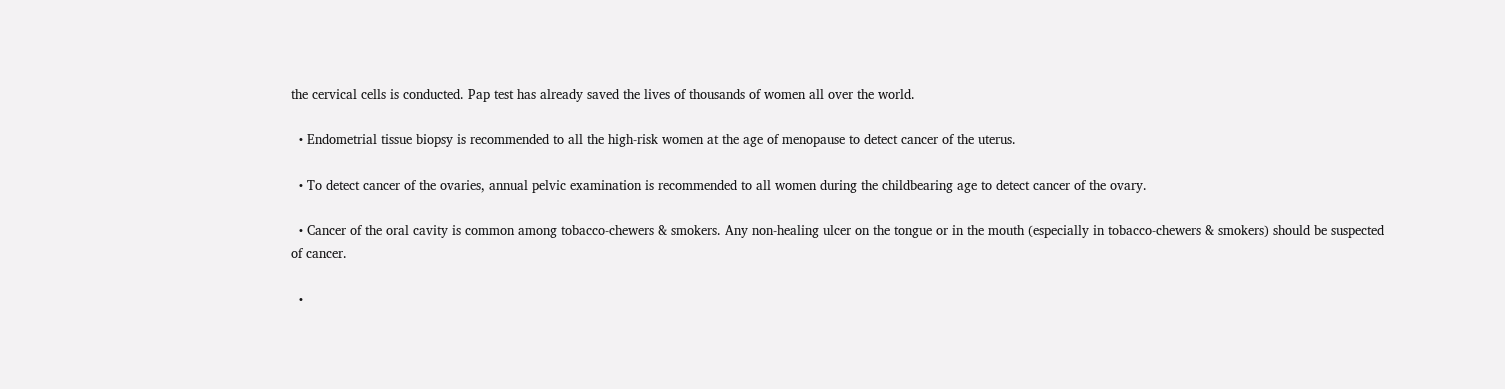the cervical cells is conducted. Pap test has already saved the lives of thousands of women all over the world.

  • Endometrial tissue biopsy is recommended to all the high-risk women at the age of menopause to detect cancer of the uterus.

  • To detect cancer of the ovaries, annual pelvic examination is recommended to all women during the childbearing age to detect cancer of the ovary.

  • Cancer of the oral cavity is common among tobacco-chewers & smokers. Any non-healing ulcer on the tongue or in the mouth (especially in tobacco-chewers & smokers) should be suspected of cancer.

  •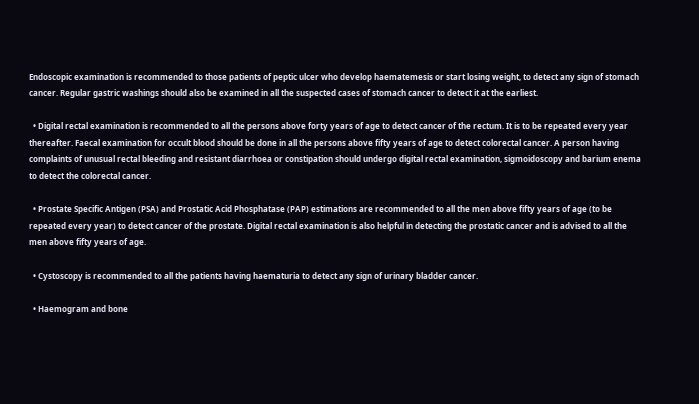Endoscopic examination is recommended to those patients of peptic ulcer who develop haematemesis or start losing weight, to detect any sign of stomach cancer. Regular gastric washings should also be examined in all the suspected cases of stomach cancer to detect it at the earliest.

  • Digital rectal examination is recommended to all the persons above forty years of age to detect cancer of the rectum. It is to be repeated every year thereafter. Faecal examination for occult blood should be done in all the persons above fifty years of age to detect colorectal cancer. A person having complaints of unusual rectal bleeding and resistant diarrhoea or constipation should undergo digital rectal examination, sigmoidoscopy and barium enema to detect the colorectal cancer.

  • Prostate Specific Antigen (PSA) and Prostatic Acid Phosphatase (PAP) estimations are recommended to all the men above fifty years of age (to be repeated every year) to detect cancer of the prostate. Digital rectal examination is also helpful in detecting the prostatic cancer and is advised to all the men above fifty years of age.

  • Cystoscopy is recommended to all the patients having haematuria to detect any sign of urinary bladder cancer.

  • Haemogram and bone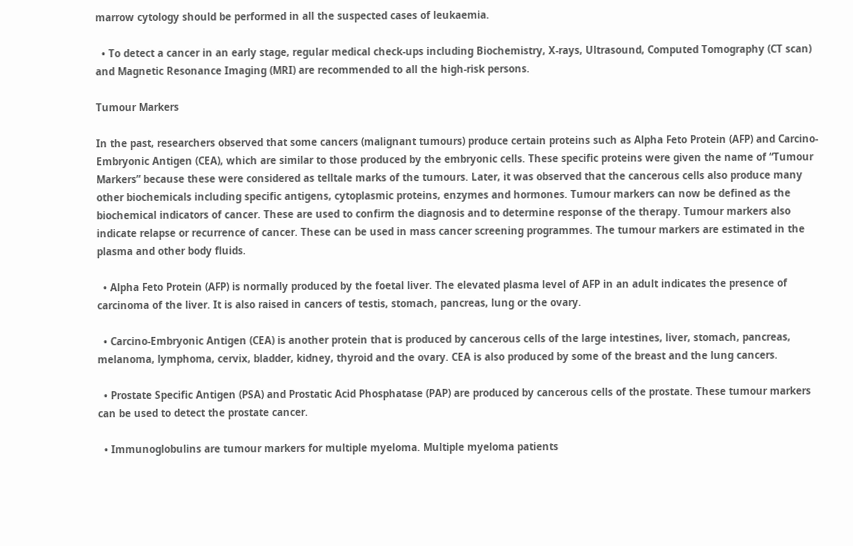marrow cytology should be performed in all the suspected cases of leukaemia.

  • To detect a cancer in an early stage, regular medical check-ups including Biochemistry, X-rays, Ultrasound, Computed Tomography (CT scan) and Magnetic Resonance Imaging (MRI) are recommended to all the high-risk persons.

Tumour Markers

In the past, researchers observed that some cancers (malignant tumours) produce certain proteins such as Alpha Feto Protein (AFP) and Carcino-Embryonic Antigen (CEA), which are similar to those produced by the embryonic cells. These specific proteins were given the name of “Tumour Markers” because these were considered as telltale marks of the tumours. Later, it was observed that the cancerous cells also produce many other biochemicals including specific antigens, cytoplasmic proteins, enzymes and hormones. Tumour markers can now be defined as the biochemical indicators of cancer. These are used to confirm the diagnosis and to determine response of the therapy. Tumour markers also indicate relapse or recurrence of cancer. These can be used in mass cancer screening programmes. The tumour markers are estimated in the plasma and other body fluids.

  • Alpha Feto Protein (AFP) is normally produced by the foetal liver. The elevated plasma level of AFP in an adult indicates the presence of carcinoma of the liver. It is also raised in cancers of testis, stomach, pancreas, lung or the ovary.

  • Carcino-Embryonic Antigen (CEA) is another protein that is produced by cancerous cells of the large intestines, liver, stomach, pancreas, melanoma, lymphoma, cervix, bladder, kidney, thyroid and the ovary. CEA is also produced by some of the breast and the lung cancers.

  • Prostate Specific Antigen (PSA) and Prostatic Acid Phosphatase (PAP) are produced by cancerous cells of the prostate. These tumour markers can be used to detect the prostate cancer.

  • Immunoglobulins are tumour markers for multiple myeloma. Multiple myeloma patients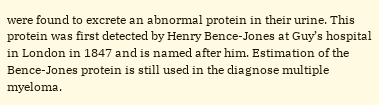were found to excrete an abnormal protein in their urine. This protein was first detected by Henry Bence-Jones at Guy’s hospital in London in 1847 and is named after him. Estimation of the Bence-Jones protein is still used in the diagnose multiple myeloma.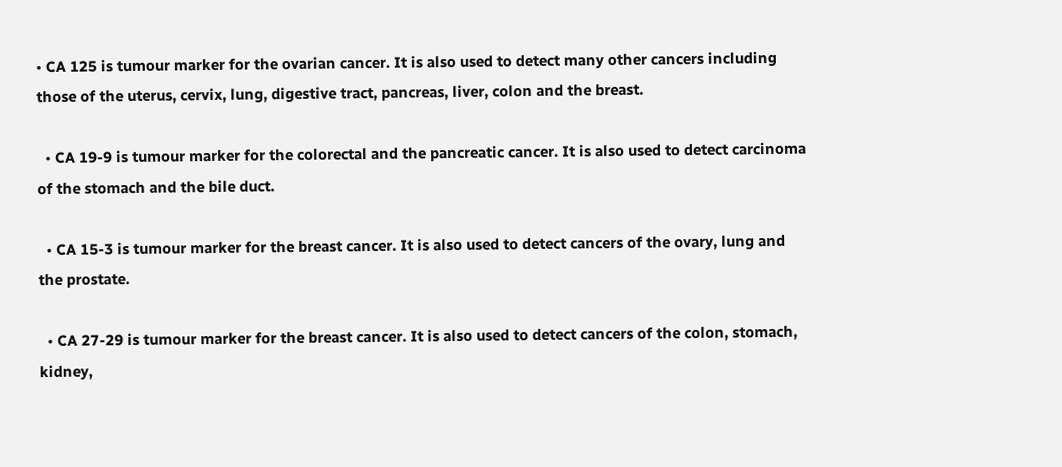• CA 125 is tumour marker for the ovarian cancer. It is also used to detect many other cancers including those of the uterus, cervix, lung, digestive tract, pancreas, liver, colon and the breast.

  • CA 19-9 is tumour marker for the colorectal and the pancreatic cancer. It is also used to detect carcinoma of the stomach and the bile duct.

  • CA 15-3 is tumour marker for the breast cancer. It is also used to detect cancers of the ovary, lung and the prostate.

  • CA 27-29 is tumour marker for the breast cancer. It is also used to detect cancers of the colon, stomach, kidney,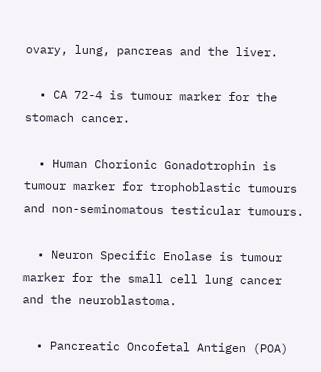ovary, lung, pancreas and the liver.

  • CA 72-4 is tumour marker for the stomach cancer.

  • Human Chorionic Gonadotrophin is tumour marker for trophoblastic tumours and non-seminomatous testicular tumours.

  • Neuron Specific Enolase is tumour marker for the small cell lung cancer and the neuroblastoma.

  • Pancreatic Oncofetal Antigen (POA)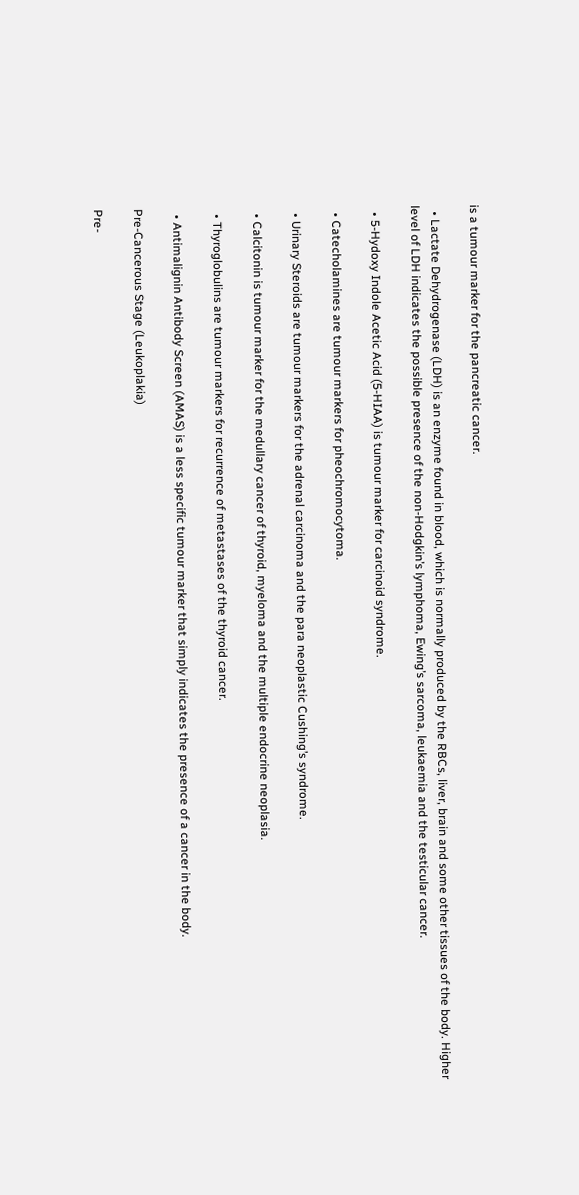is a tumour marker for the pancreatic cancer.

  • Lactate Dehydrogenase (LDH) is an enzyme found in blood, which is normally produced by the RBCs, liver, brain and some other tissues of the body. Higher level of LDH indicates the possible presence of the non-Hodgkin’s lymphoma, Ewing’s sarcoma, leukaemia and the testicular cancer.

  • 5-Hydoxy Indole Acetic Acid (5-HIAA) is tumour marker for carcinoid syndrome.

  • Catecholamines are tumour markers for pheochromocytoma.

  • Urinary Steroids are tumour markers for the adrenal carcinoma and the para neoplastic Cushing’s syndrome.

  • Calcitonin is tumour marker for the medullary cancer of thyroid, myeloma and the multiple endocrine neoplasia.

  • Thyroglobulins are tumour markers for recurrence of metastases of the thyroid cancer.

  • Antimalignin Antibody Screen (AMAS) is a less specific tumour marker that simply indicates the presence of a cancer in the body.

Pre-Cancerous Stage (Leukoplakia)

Pre-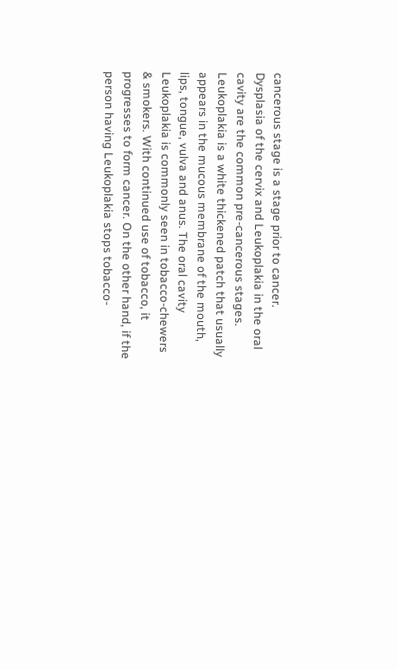cancerous stage is a stage prior to cancer. Dysplasia of the cervix and Leukoplakia in the oral cavity are the common pre-cancerous stages. Leukoplakia is a white thickened patch that usually appears in the mucous membrane of the mouth, lips, tongue, vulva and anus. The oral cavity Leukoplakia is commonly seen in tobacco-chewers & smokers. With continued use of tobacco, it progresses to form cancer. On the other hand, if the person having Leukoplakia stops tobacco-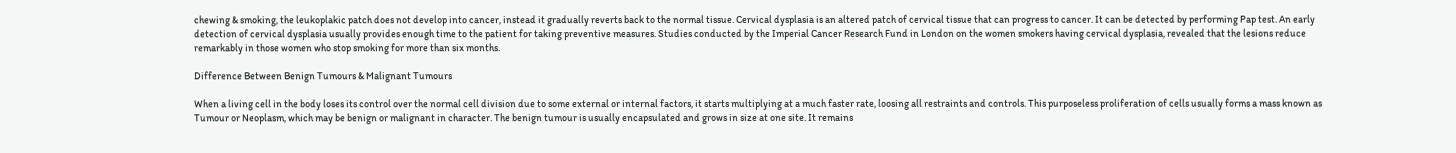chewing & smoking, the leukoplakic patch does not develop into cancer, instead it gradually reverts back to the normal tissue. Cervical dysplasia is an altered patch of cervical tissue that can progress to cancer. It can be detected by performing Pap test. An early detection of cervical dysplasia usually provides enough time to the patient for taking preventive measures. Studies conducted by the Imperial Cancer Research Fund in London on the women smokers having cervical dysplasia, revealed that the lesions reduce remarkably in those women who stop smoking for more than six months.

Difference Between Benign Tumours & Malignant Tumours

When a living cell in the body loses its control over the normal cell division due to some external or internal factors, it starts multiplying at a much faster rate, loosing all restraints and controls. This purposeless proliferation of cells usually forms a mass known as Tumour or Neoplasm, which may be benign or malignant in character. The benign tumour is usually encapsulated and grows in size at one site. It remains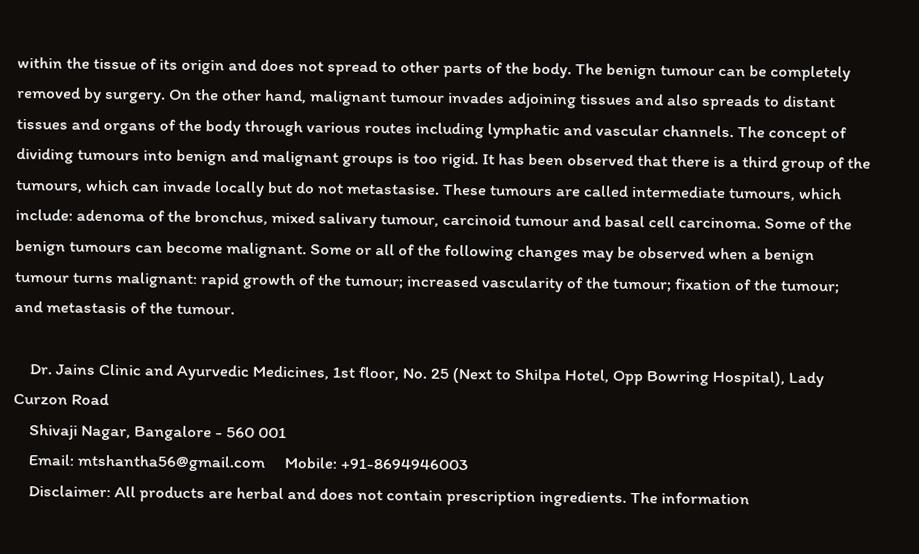within the tissue of its origin and does not spread to other parts of the body. The benign tumour can be completely removed by surgery. On the other hand, malignant tumour invades adjoining tissues and also spreads to distant tissues and organs of the body through various routes including lymphatic and vascular channels. The concept of dividing tumours into benign and malignant groups is too rigid. It has been observed that there is a third group of the tumours, which can invade locally but do not metastasise. These tumours are called intermediate tumours, which include: adenoma of the bronchus, mixed salivary tumour, carcinoid tumour and basal cell carcinoma. Some of the benign tumours can become malignant. Some or all of the following changes may be observed when a benign tumour turns malignant: rapid growth of the tumour; increased vascularity of the tumour; fixation of the tumour; and metastasis of the tumour.

    Dr. Jains Clinic and Ayurvedic Medicines, 1st floor, No. 25 (Next to Shilpa Hotel, Opp Bowring Hospital), Lady Curzon Road
    Shivaji Nagar, Bangalore - 560 001
    Email: mtshantha56@gmail.com     Mobile: +91-8694946003
    Disclaimer: All products are herbal and does not contain prescription ingredients. The information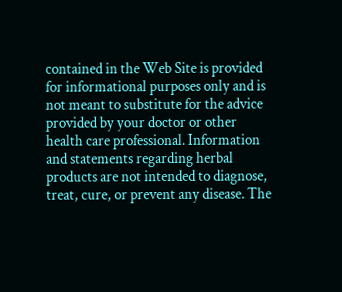contained in the Web Site is provided for informational purposes only and is not meant to substitute for the advice provided by your doctor or other health care professional. Information and statements regarding herbal products are not intended to diagnose, treat, cure, or prevent any disease. The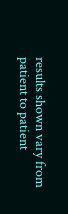results shown vary from patient to patient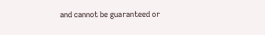and cannot be guaranteed or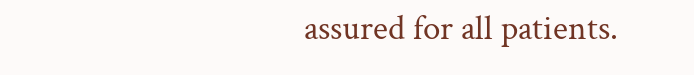assured for all patients.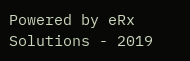Powered by eRx Solutions - 2019